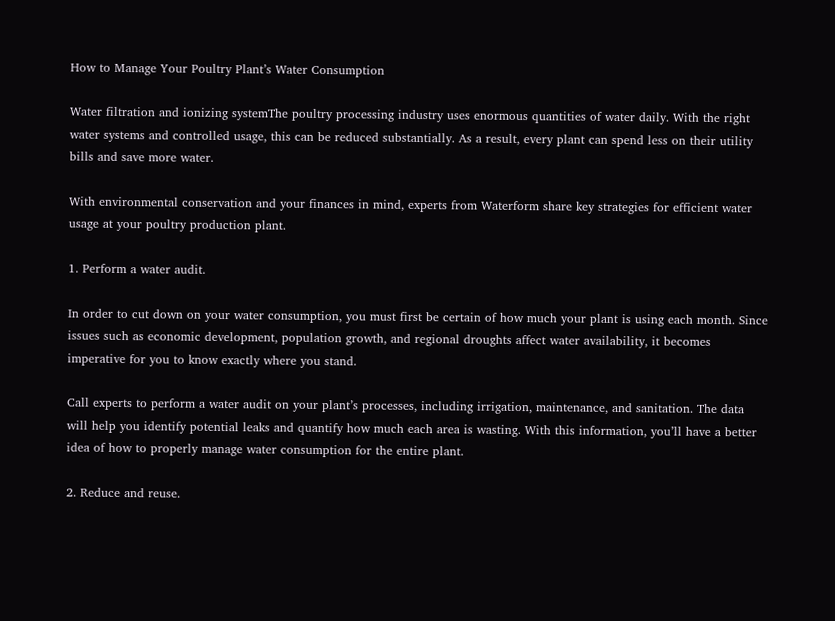How to Manage Your Poultry Plant’s Water Consumption

Water filtration and ionizing systemThe poultry processing industry uses enormous quantities of water daily. With the right water systems and controlled usage, this can be reduced substantially. As a result, every plant can spend less on their utility bills and save more water.

With environmental conservation and your finances in mind, experts from Waterform share key strategies for efficient water usage at your poultry production plant.

1. Perform a water audit.

In order to cut down on your water consumption, you must first be certain of how much your plant is using each month. Since issues such as economic development, population growth, and regional droughts affect water availability, it becomes imperative for you to know exactly where you stand.

Call experts to perform a water audit on your plant’s processes, including irrigation, maintenance, and sanitation. The data will help you identify potential leaks and quantify how much each area is wasting. With this information, you’ll have a better idea of how to properly manage water consumption for the entire plant.

2. Reduce and reuse.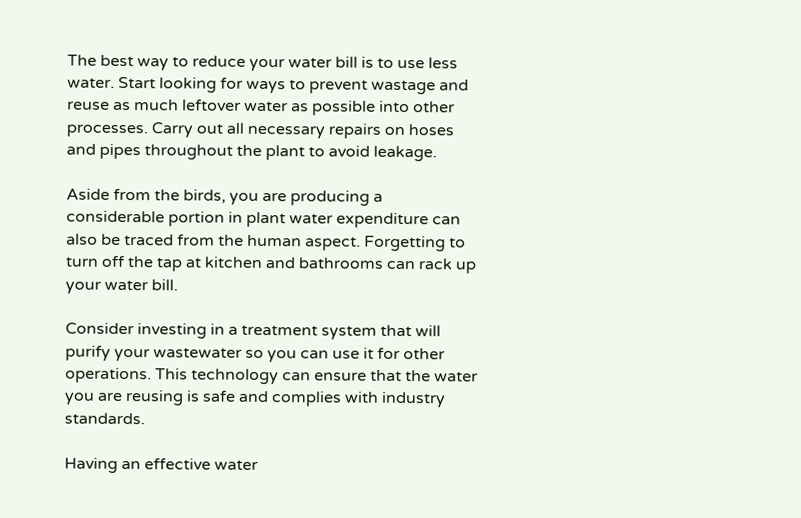The best way to reduce your water bill is to use less water. Start looking for ways to prevent wastage and reuse as much leftover water as possible into other processes. Carry out all necessary repairs on hoses and pipes throughout the plant to avoid leakage.

Aside from the birds, you are producing a considerable portion in plant water expenditure can also be traced from the human aspect. Forgetting to turn off the tap at kitchen and bathrooms can rack up your water bill.

Consider investing in a treatment system that will purify your wastewater so you can use it for other operations. This technology can ensure that the water you are reusing is safe and complies with industry standards.

Having an effective water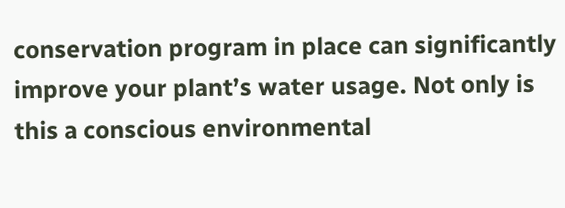conservation program in place can significantly improve your plant’s water usage. Not only is this a conscious environmental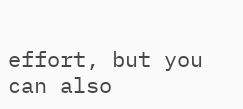effort, but you can also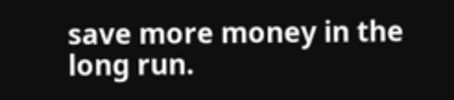save more money in the long run.